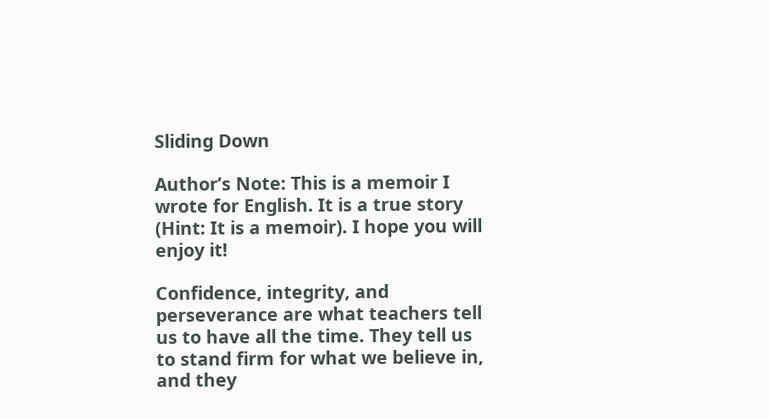Sliding Down

Author’s Note: This is a memoir I wrote for English. It is a true story (Hint: It is a memoir). I hope you will enjoy it!

Confidence, integrity, and perseverance are what teachers tell us to have all the time. They tell us to stand firm for what we believe in, and they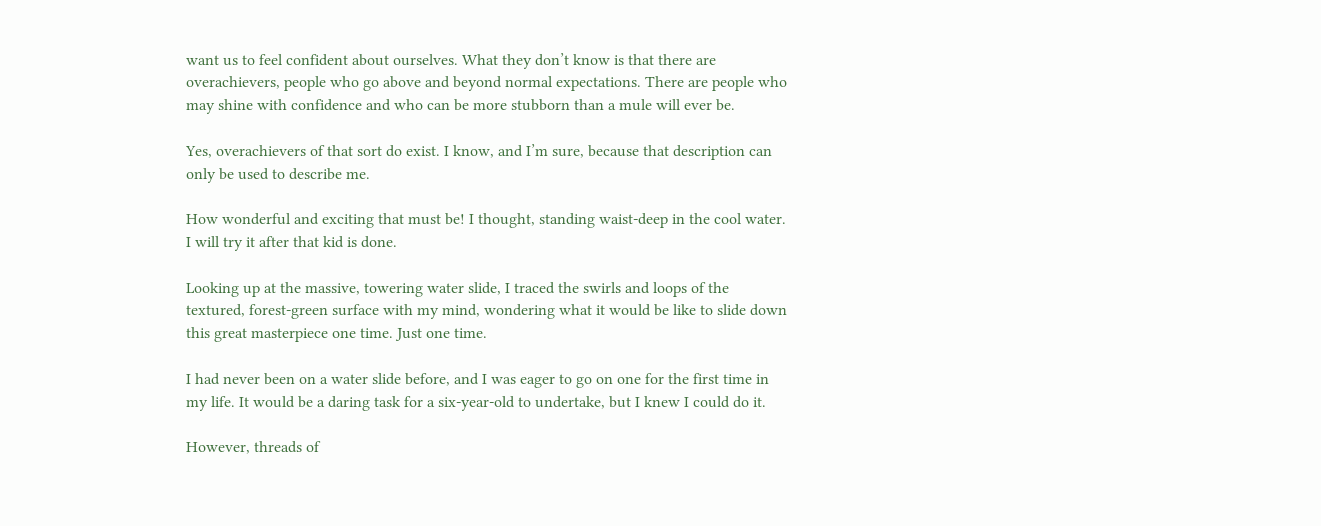want us to feel confident about ourselves. What they don’t know is that there are overachievers, people who go above and beyond normal expectations. There are people who may shine with confidence and who can be more stubborn than a mule will ever be.

Yes, overachievers of that sort do exist. I know, and I’m sure, because that description can only be used to describe me.

How wonderful and exciting that must be! I thought, standing waist-deep in the cool water. I will try it after that kid is done.

Looking up at the massive, towering water slide, I traced the swirls and loops of the textured, forest-green surface with my mind, wondering what it would be like to slide down this great masterpiece one time. Just one time.

I had never been on a water slide before, and I was eager to go on one for the first time in my life. It would be a daring task for a six-year-old to undertake, but I knew I could do it.

However, threads of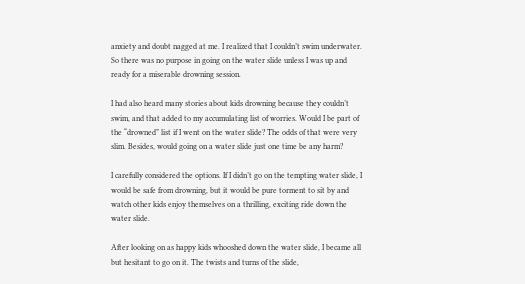anxiety and doubt nagged at me. I realized that I couldn’t swim underwater. So there was no purpose in going on the water slide unless I was up and ready for a miserable drowning session.

I had also heard many stories about kids drowning because they couldn’t swim, and that added to my accumulating list of worries. Would I be part of the “drowned” list if I went on the water slide? The odds of that were very slim. Besides, would going on a water slide just one time be any harm?

I carefully considered the options. If I didn’t go on the tempting water slide, I would be safe from drowning, but it would be pure torment to sit by and watch other kids enjoy themselves on a thrilling, exciting ride down the water slide.

After looking on as happy kids whooshed down the water slide, I became all but hesitant to go on it. The twists and turns of the slide,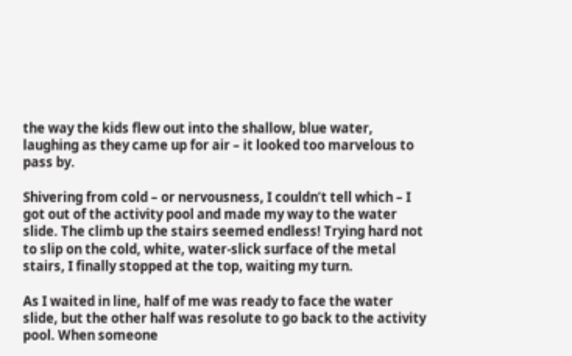the way the kids flew out into the shallow, blue water, laughing as they came up for air – it looked too marvelous to pass by.

Shivering from cold – or nervousness, I couldn’t tell which – I got out of the activity pool and made my way to the water slide. The climb up the stairs seemed endless! Trying hard not to slip on the cold, white, water-slick surface of the metal stairs, I finally stopped at the top, waiting my turn.

As I waited in line, half of me was ready to face the water slide, but the other half was resolute to go back to the activity pool. When someone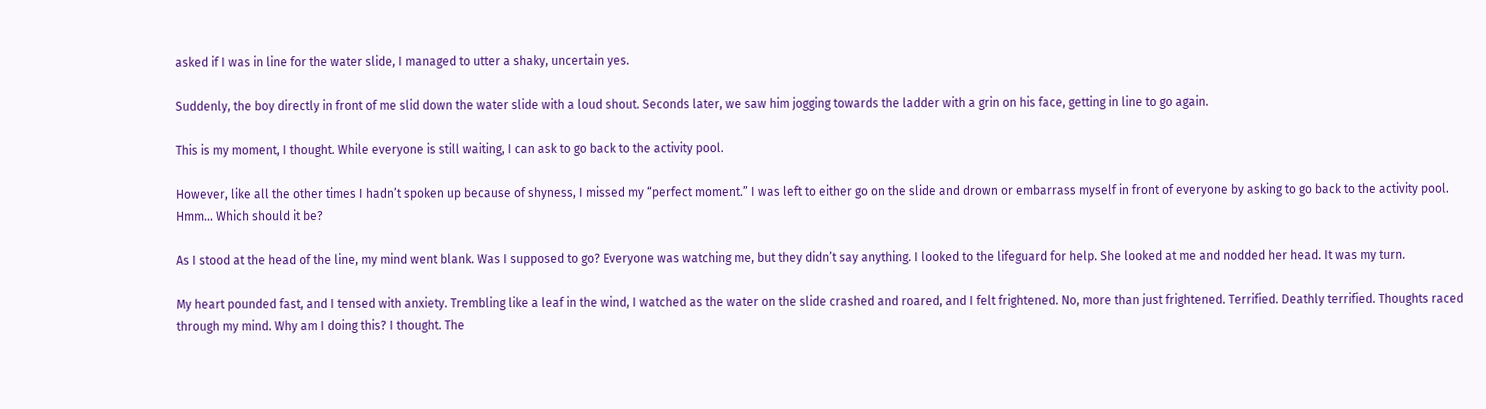asked if I was in line for the water slide, I managed to utter a shaky, uncertain yes.

Suddenly, the boy directly in front of me slid down the water slide with a loud shout. Seconds later, we saw him jogging towards the ladder with a grin on his face, getting in line to go again.

This is my moment, I thought. While everyone is still waiting, I can ask to go back to the activity pool.

However, like all the other times I hadn’t spoken up because of shyness, I missed my “perfect moment.” I was left to either go on the slide and drown or embarrass myself in front of everyone by asking to go back to the activity pool. Hmm… Which should it be?

As I stood at the head of the line, my mind went blank. Was I supposed to go? Everyone was watching me, but they didn’t say anything. I looked to the lifeguard for help. She looked at me and nodded her head. It was my turn.

My heart pounded fast, and I tensed with anxiety. Trembling like a leaf in the wind, I watched as the water on the slide crashed and roared, and I felt frightened. No, more than just frightened. Terrified. Deathly terrified. Thoughts raced through my mind. Why am I doing this? I thought. The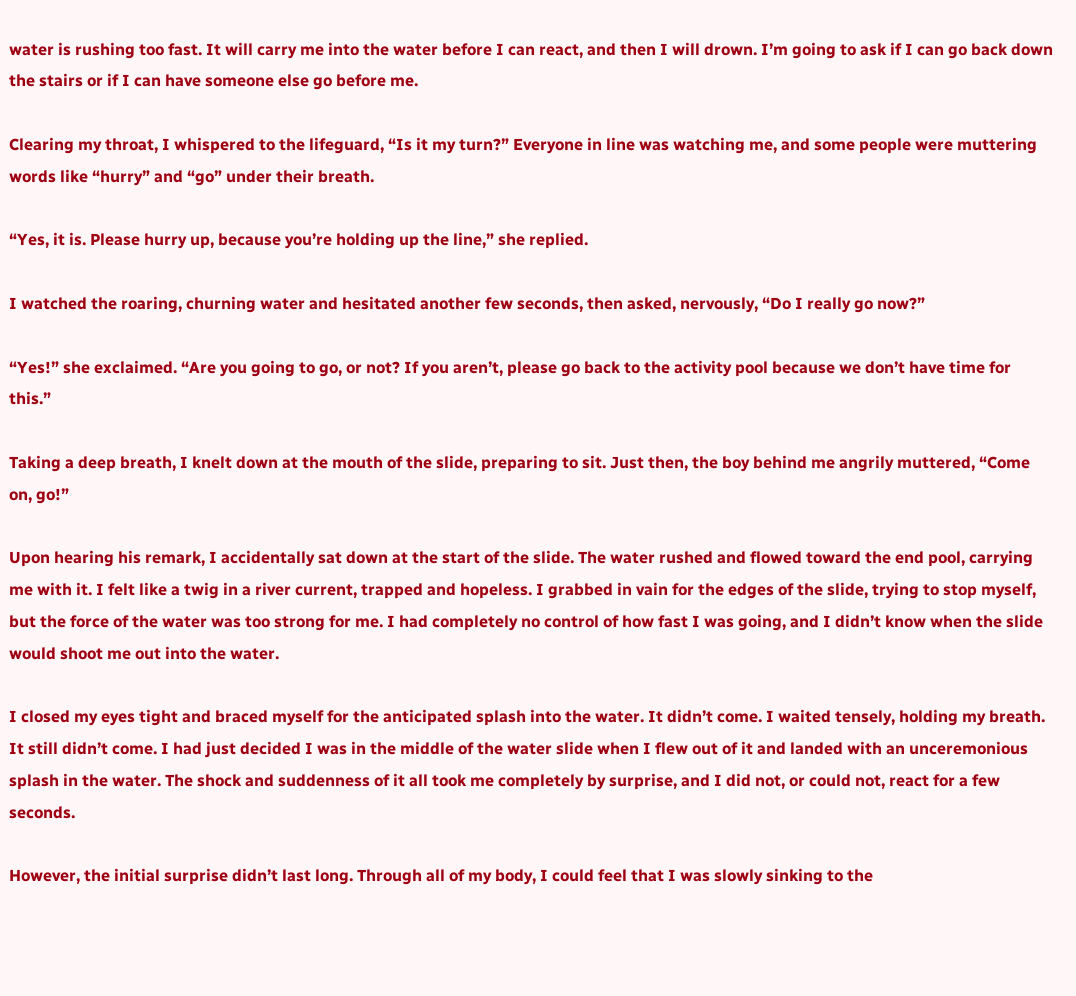water is rushing too fast. It will carry me into the water before I can react, and then I will drown. I’m going to ask if I can go back down the stairs or if I can have someone else go before me.

Clearing my throat, I whispered to the lifeguard, “Is it my turn?” Everyone in line was watching me, and some people were muttering words like “hurry” and “go” under their breath.

“Yes, it is. Please hurry up, because you’re holding up the line,” she replied.

I watched the roaring, churning water and hesitated another few seconds, then asked, nervously, “Do I really go now?”

“Yes!” she exclaimed. “Are you going to go, or not? If you aren’t, please go back to the activity pool because we don’t have time for this.”

Taking a deep breath, I knelt down at the mouth of the slide, preparing to sit. Just then, the boy behind me angrily muttered, “Come on, go!”

Upon hearing his remark, I accidentally sat down at the start of the slide. The water rushed and flowed toward the end pool, carrying me with it. I felt like a twig in a river current, trapped and hopeless. I grabbed in vain for the edges of the slide, trying to stop myself, but the force of the water was too strong for me. I had completely no control of how fast I was going, and I didn’t know when the slide would shoot me out into the water.

I closed my eyes tight and braced myself for the anticipated splash into the water. It didn’t come. I waited tensely, holding my breath. It still didn’t come. I had just decided I was in the middle of the water slide when I flew out of it and landed with an unceremonious splash in the water. The shock and suddenness of it all took me completely by surprise, and I did not, or could not, react for a few seconds.

However, the initial surprise didn’t last long. Through all of my body, I could feel that I was slowly sinking to the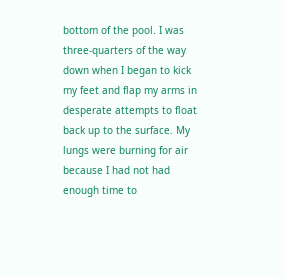bottom of the pool. I was three-quarters of the way down when I began to kick my feet and flap my arms in desperate attempts to float back up to the surface. My lungs were burning for air because I had not had enough time to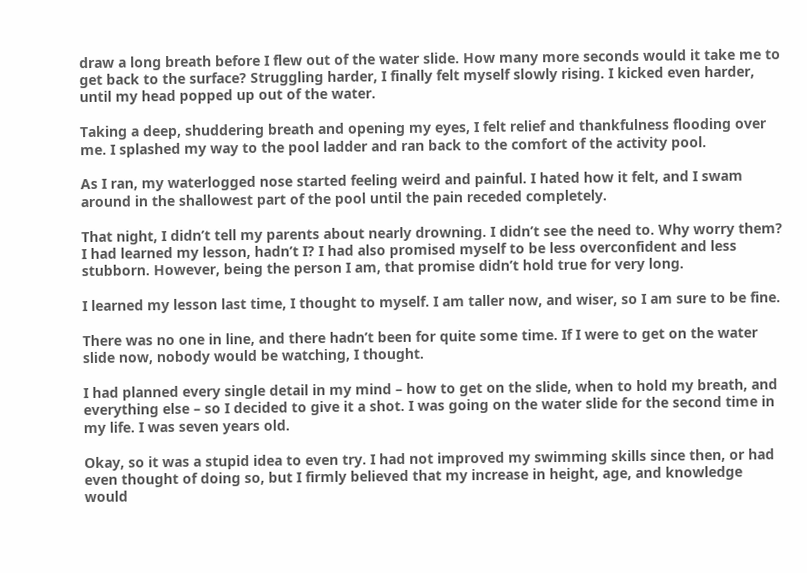draw a long breath before I flew out of the water slide. How many more seconds would it take me to get back to the surface? Struggling harder, I finally felt myself slowly rising. I kicked even harder, until my head popped up out of the water.

Taking a deep, shuddering breath and opening my eyes, I felt relief and thankfulness flooding over me. I splashed my way to the pool ladder and ran back to the comfort of the activity pool.

As I ran, my waterlogged nose started feeling weird and painful. I hated how it felt, and I swam around in the shallowest part of the pool until the pain receded completely.

That night, I didn’t tell my parents about nearly drowning. I didn’t see the need to. Why worry them? I had learned my lesson, hadn’t I? I had also promised myself to be less overconfident and less stubborn. However, being the person I am, that promise didn’t hold true for very long.

I learned my lesson last time, I thought to myself. I am taller now, and wiser, so I am sure to be fine.

There was no one in line, and there hadn’t been for quite some time. If I were to get on the water slide now, nobody would be watching, I thought.

I had planned every single detail in my mind – how to get on the slide, when to hold my breath, and everything else – so I decided to give it a shot. I was going on the water slide for the second time in my life. I was seven years old.

Okay, so it was a stupid idea to even try. I had not improved my swimming skills since then, or had even thought of doing so, but I firmly believed that my increase in height, age, and knowledge would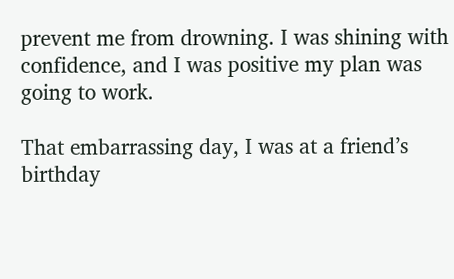prevent me from drowning. I was shining with confidence, and I was positive my plan was going to work.

That embarrassing day, I was at a friend’s birthday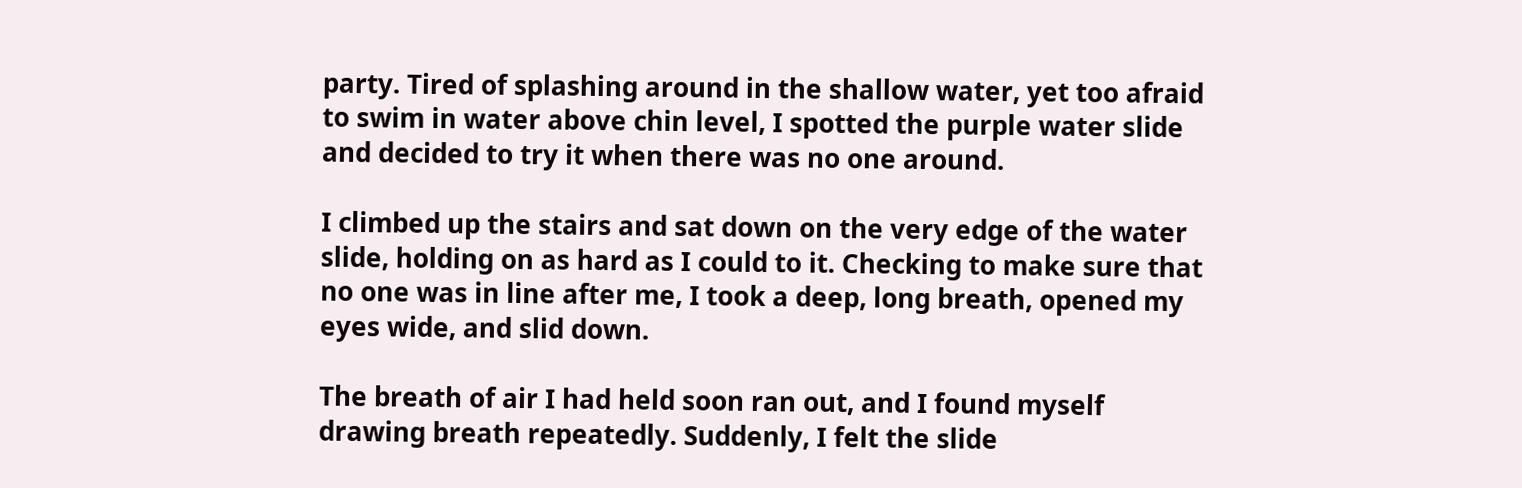party. Tired of splashing around in the shallow water, yet too afraid to swim in water above chin level, I spotted the purple water slide and decided to try it when there was no one around.

I climbed up the stairs and sat down on the very edge of the water slide, holding on as hard as I could to it. Checking to make sure that no one was in line after me, I took a deep, long breath, opened my eyes wide, and slid down.

The breath of air I had held soon ran out, and I found myself drawing breath repeatedly. Suddenly, I felt the slide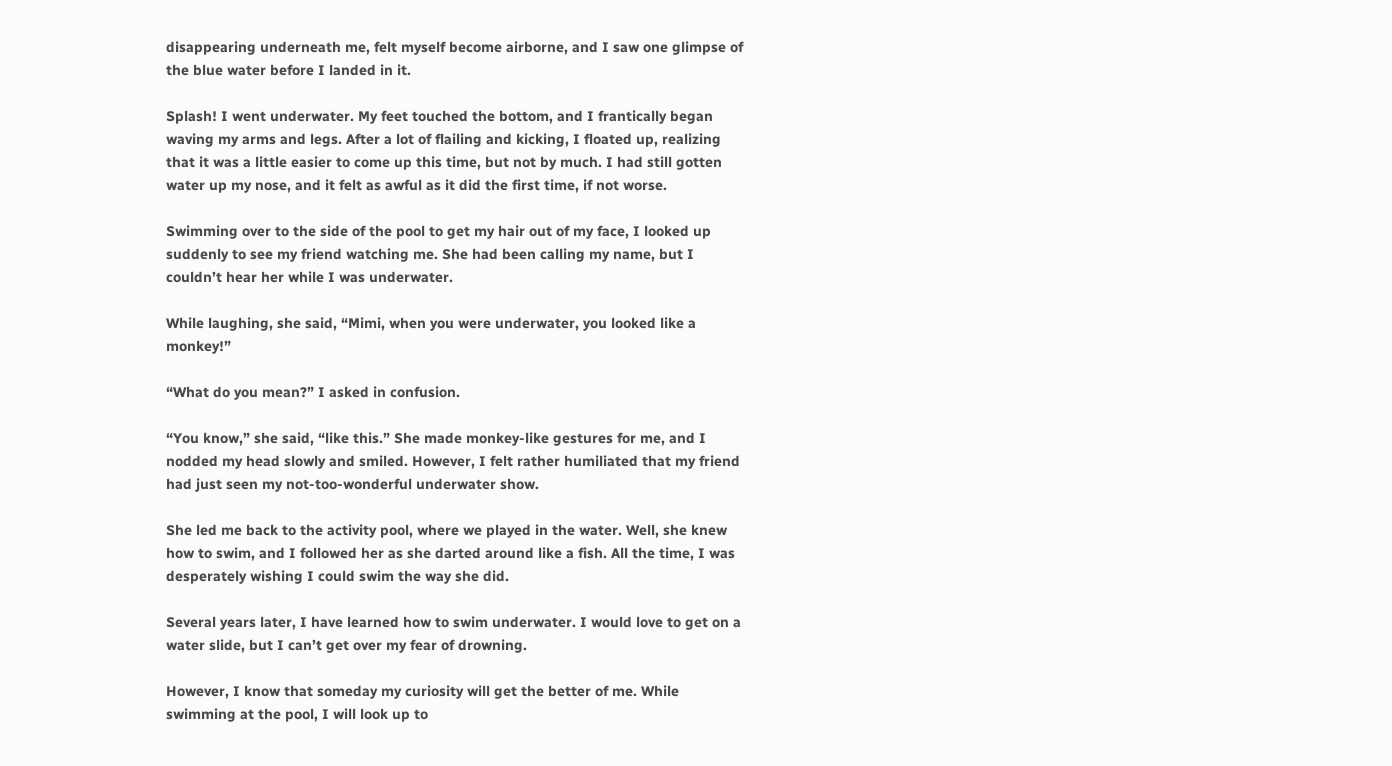disappearing underneath me, felt myself become airborne, and I saw one glimpse of the blue water before I landed in it.

Splash! I went underwater. My feet touched the bottom, and I frantically began waving my arms and legs. After a lot of flailing and kicking, I floated up, realizing that it was a little easier to come up this time, but not by much. I had still gotten water up my nose, and it felt as awful as it did the first time, if not worse.

Swimming over to the side of the pool to get my hair out of my face, I looked up suddenly to see my friend watching me. She had been calling my name, but I couldn’t hear her while I was underwater.

While laughing, she said, “Mimi, when you were underwater, you looked like a monkey!”

“What do you mean?” I asked in confusion.

“You know,” she said, “like this.” She made monkey-like gestures for me, and I nodded my head slowly and smiled. However, I felt rather humiliated that my friend had just seen my not-too-wonderful underwater show.

She led me back to the activity pool, where we played in the water. Well, she knew how to swim, and I followed her as she darted around like a fish. All the time, I was desperately wishing I could swim the way she did.

Several years later, I have learned how to swim underwater. I would love to get on a water slide, but I can’t get over my fear of drowning.

However, I know that someday my curiosity will get the better of me. While swimming at the pool, I will look up to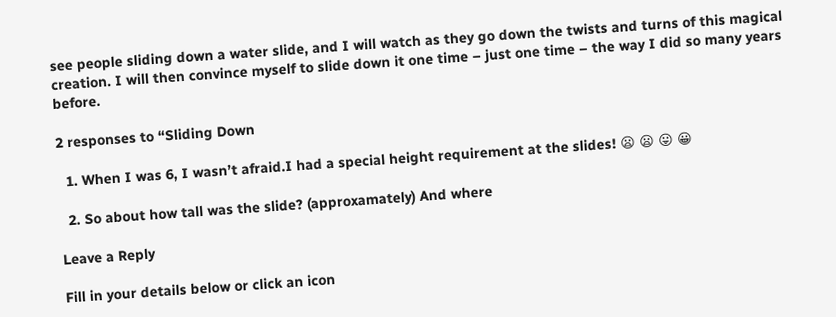see people sliding down a water slide, and I will watch as they go down the twists and turns of this magical creation. I will then convince myself to slide down it one time – just one time – the way I did so many years before.

2 responses to “Sliding Down

  1. When I was 6, I wasn’t afraid.I had a special height requirement at the slides! 😦 😦 😛 😀

  2. So about how tall was the slide? (approxamately) And where

Leave a Reply

Fill in your details below or click an icon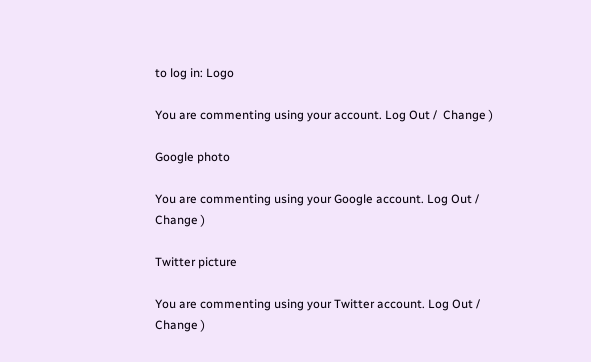to log in: Logo

You are commenting using your account. Log Out /  Change )

Google photo

You are commenting using your Google account. Log Out /  Change )

Twitter picture

You are commenting using your Twitter account. Log Out /  Change )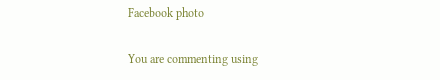Facebook photo

You are commenting using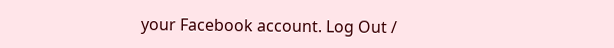your Facebook account. Log Out /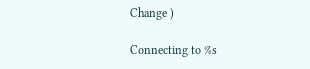Change )

Connecting to %s